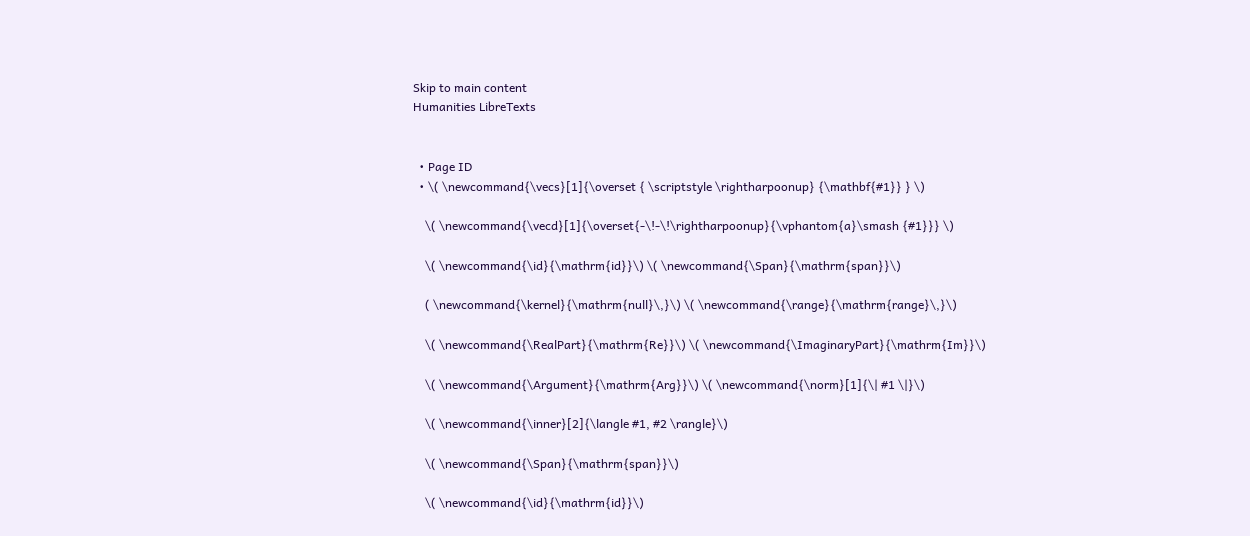Skip to main content
Humanities LibreTexts


  • Page ID
  • \( \newcommand{\vecs}[1]{\overset { \scriptstyle \rightharpoonup} {\mathbf{#1}} } \)

    \( \newcommand{\vecd}[1]{\overset{-\!-\!\rightharpoonup}{\vphantom{a}\smash {#1}}} \)

    \( \newcommand{\id}{\mathrm{id}}\) \( \newcommand{\Span}{\mathrm{span}}\)

    ( \newcommand{\kernel}{\mathrm{null}\,}\) \( \newcommand{\range}{\mathrm{range}\,}\)

    \( \newcommand{\RealPart}{\mathrm{Re}}\) \( \newcommand{\ImaginaryPart}{\mathrm{Im}}\)

    \( \newcommand{\Argument}{\mathrm{Arg}}\) \( \newcommand{\norm}[1]{\| #1 \|}\)

    \( \newcommand{\inner}[2]{\langle #1, #2 \rangle}\)

    \( \newcommand{\Span}{\mathrm{span}}\)

    \( \newcommand{\id}{\mathrm{id}}\)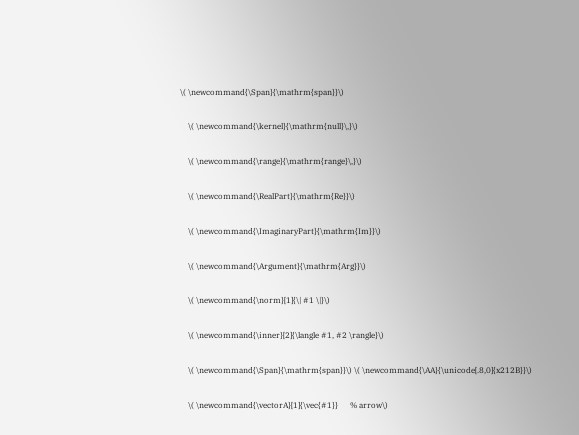\( \newcommand{\Span}{\mathrm{span}}\)

    \( \newcommand{\kernel}{\mathrm{null}\,}\)

    \( \newcommand{\range}{\mathrm{range}\,}\)

    \( \newcommand{\RealPart}{\mathrm{Re}}\)

    \( \newcommand{\ImaginaryPart}{\mathrm{Im}}\)

    \( \newcommand{\Argument}{\mathrm{Arg}}\)

    \( \newcommand{\norm}[1]{\| #1 \|}\)

    \( \newcommand{\inner}[2]{\langle #1, #2 \rangle}\)

    \( \newcommand{\Span}{\mathrm{span}}\) \( \newcommand{\AA}{\unicode[.8,0]{x212B}}\)

    \( \newcommand{\vectorA}[1]{\vec{#1}}      % arrow\)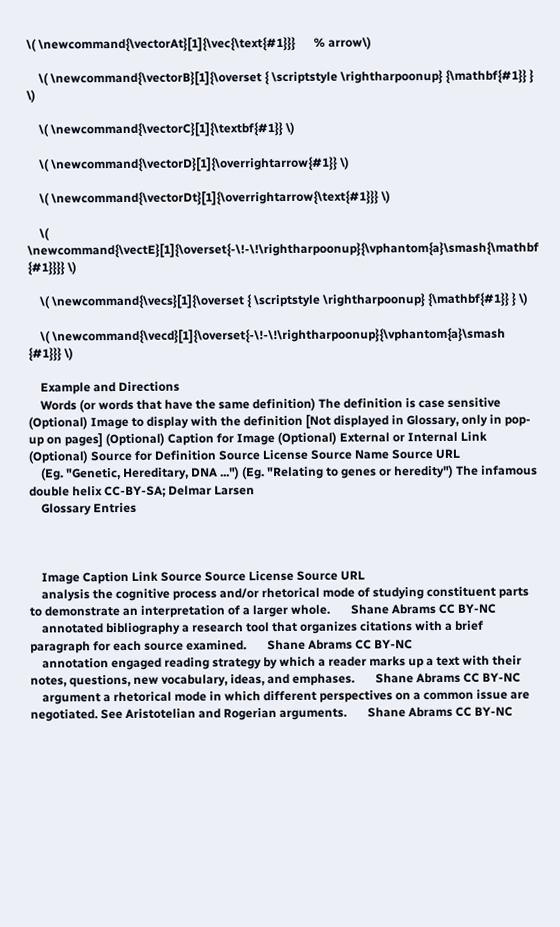\( \newcommand{\vectorAt}[1]{\vec{\text{#1}}}      % arrow\)

    \( \newcommand{\vectorB}[1]{\overset { \scriptstyle \rightharpoonup} {\mathbf{#1}} } \)

    \( \newcommand{\vectorC}[1]{\textbf{#1}} \)

    \( \newcommand{\vectorD}[1]{\overrightarrow{#1}} \)

    \( \newcommand{\vectorDt}[1]{\overrightarrow{\text{#1}}} \)

    \( \newcommand{\vectE}[1]{\overset{-\!-\!\rightharpoonup}{\vphantom{a}\smash{\mathbf {#1}}}} \)

    \( \newcommand{\vecs}[1]{\overset { \scriptstyle \rightharpoonup} {\mathbf{#1}} } \)

    \( \newcommand{\vecd}[1]{\overset{-\!-\!\rightharpoonup}{\vphantom{a}\smash {#1}}} \)

    Example and Directions
    Words (or words that have the same definition) The definition is case sensitive (Optional) Image to display with the definition [Not displayed in Glossary, only in pop-up on pages] (Optional) Caption for Image (Optional) External or Internal Link (Optional) Source for Definition Source License Source Name Source URL
    (Eg. "Genetic, Hereditary, DNA ...") (Eg. "Relating to genes or heredity") The infamous double helix CC-BY-SA; Delmar Larsen
    Glossary Entries



    Image Caption Link Source Source License Source URL
    analysis the cognitive process and/or rhetorical mode of studying constituent parts to demonstrate an interpretation of a larger whole.       Shane Abrams CC BY-NC
    annotated bibliography a research tool that organizes citations with a brief paragraph for each source examined.       Shane Abrams CC BY-NC
    annotation engaged reading strategy by which a reader marks up a text with their notes, questions, new vocabulary, ideas, and emphases.       Shane Abrams CC BY-NC
    argument a rhetorical mode in which different perspectives on a common issue are negotiated. See Aristotelian and Rogerian arguments.       Shane Abrams CC BY-NC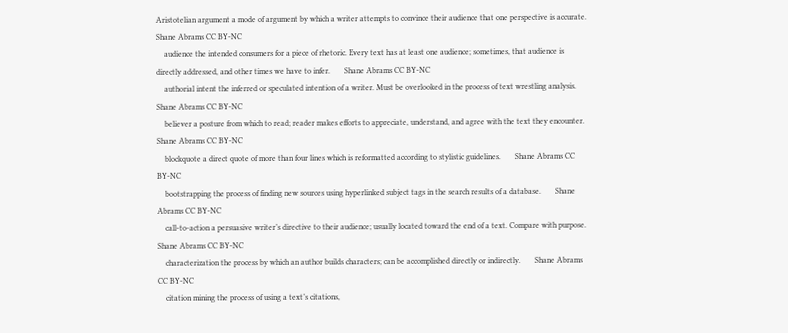Aristotelian argument a mode of argument by which a writer attempts to convince their audience that one perspective is accurate.       Shane Abrams CC BY-NC
    audience the intended consumers for a piece of rhetoric. Every text has at least one audience; sometimes, that audience is directly addressed, and other times we have to infer.       Shane Abrams CC BY-NC
    authorial intent the inferred or speculated intention of a writer. Must be overlooked in the process of text wrestling analysis.       Shane Abrams CC BY-NC
    believer a posture from which to read; reader makes efforts to appreciate, understand, and agree with the text they encounter.       Shane Abrams CC BY-NC
    blockquote a direct quote of more than four lines which is reformatted according to stylistic guidelines.       Shane Abrams CC BY-NC
    bootstrapping the process of finding new sources using hyperlinked subject tags in the search results of a database.       Shane Abrams CC BY-NC
    call-to-action a persuasive writer’s directive to their audience; usually located toward the end of a text. Compare with purpose.       Shane Abrams CC BY-NC
    characterization the process by which an author builds characters; can be accomplished directly or indirectly.       Shane Abrams CC BY-NC
    citation mining the process of using a text’s citations,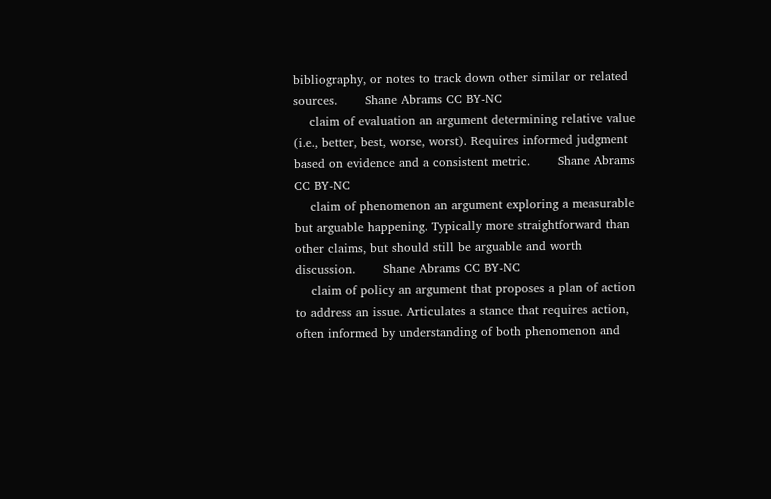bibliography, or notes to track down other similar or related sources.       Shane Abrams CC BY-NC
    claim of evaluation an argument determining relative value (i.e., better, best, worse, worst). Requires informed judgment based on evidence and a consistent metric.       Shane Abrams CC BY-NC
    claim of phenomenon an argument exploring a measurable but arguable happening. Typically more straightforward than other claims, but should still be arguable and worth discussion.       Shane Abrams CC BY-NC
    claim of policy an argument that proposes a plan of action to address an issue. Articulates a stance that requires action, often informed by understanding of both phenomenon and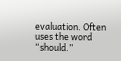evaluation. Often uses the word “should.”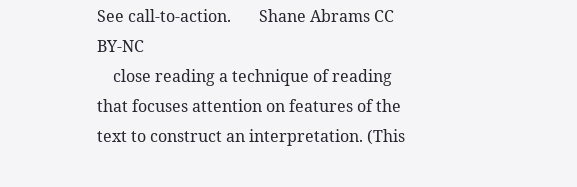See call-to-action.       Shane Abrams CC BY-NC
    close reading a technique of reading that focuses attention on features of the text to construct an interpretation. (This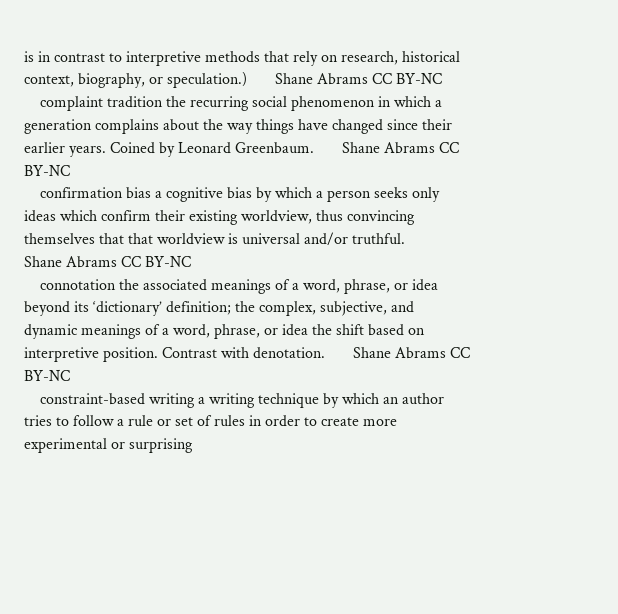is in contrast to interpretive methods that rely on research, historical context, biography, or speculation.)       Shane Abrams CC BY-NC
    complaint tradition the recurring social phenomenon in which a generation complains about the way things have changed since their earlier years. Coined by Leonard Greenbaum.       Shane Abrams CC BY-NC
    confirmation bias a cognitive bias by which a person seeks only ideas which confirm their existing worldview, thus convincing themselves that that worldview is universal and/or truthful.       Shane Abrams CC BY-NC
    connotation the associated meanings of a word, phrase, or idea beyond its ‘dictionary’ definition; the complex, subjective, and dynamic meanings of a word, phrase, or idea the shift based on interpretive position. Contrast with denotation.       Shane Abrams CC BY-NC
    constraint-based writing a writing technique by which an author tries to follow a rule or set of rules in order to create more experimental or surprising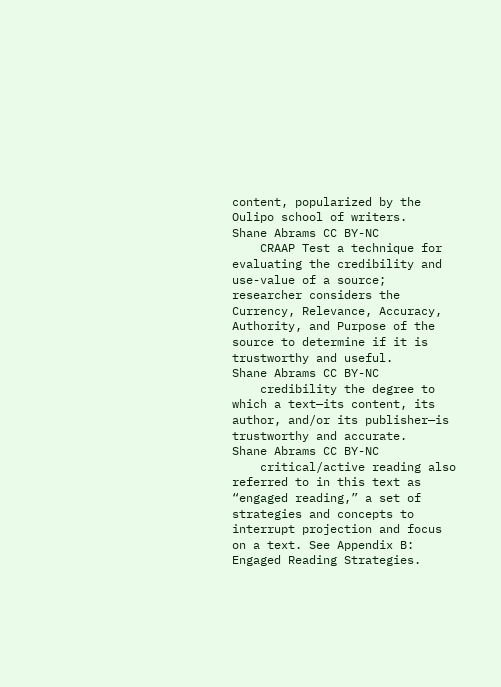content, popularized by the Oulipo school of writers.       Shane Abrams CC BY-NC
    CRAAP Test a technique for evaluating the credibility and use-value of a source; researcher considers the Currency, Relevance, Accuracy, Authority, and Purpose of the source to determine if it is trustworthy and useful.       Shane Abrams CC BY-NC
    credibility the degree to which a text—its content, its author, and/or its publisher—is trustworthy and accurate.       Shane Abrams CC BY-NC
    critical/active reading also referred to in this text as “engaged reading,” a set of strategies and concepts to interrupt projection and focus on a text. See Appendix B: Engaged Reading Strategies.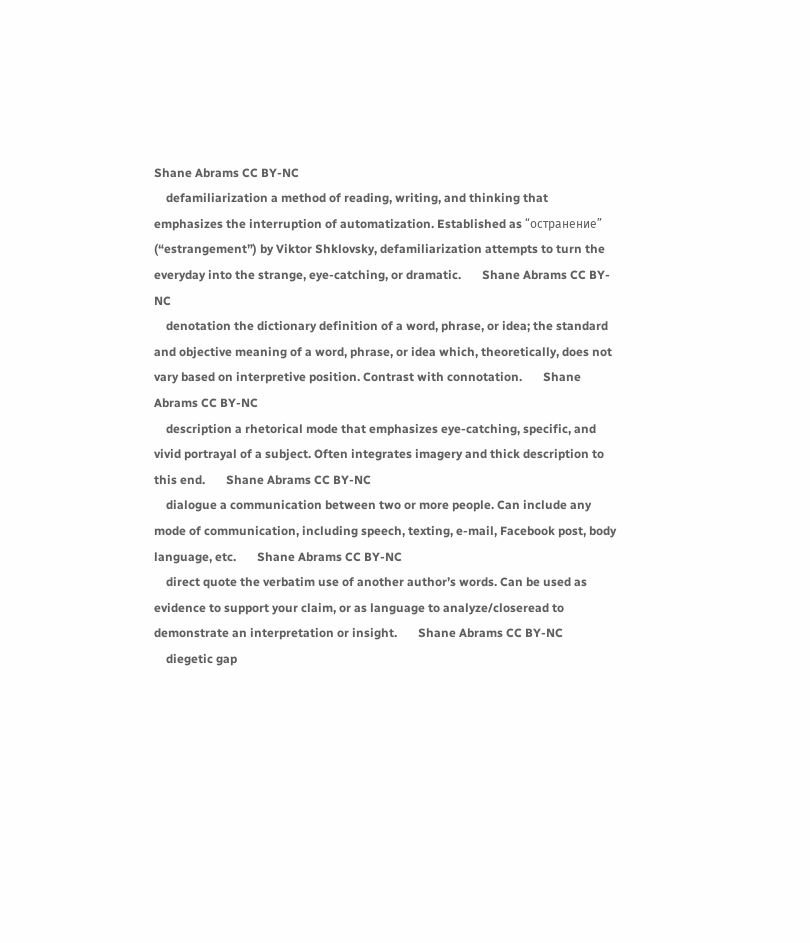Shane Abrams CC BY-NC
    defamiliarization a method of reading, writing, and thinking that emphasizes the interruption of automatization. Established as “остранение” (“estrangement”) by Viktor Shklovsky, defamiliarization attempts to turn the everyday into the strange, eye-catching, or dramatic.       Shane Abrams CC BY-NC
    denotation the dictionary definition of a word, phrase, or idea; the standard and objective meaning of a word, phrase, or idea which, theoretically, does not vary based on interpretive position. Contrast with connotation.       Shane Abrams CC BY-NC
    description a rhetorical mode that emphasizes eye-catching, specific, and vivid portrayal of a subject. Often integrates imagery and thick description to this end.       Shane Abrams CC BY-NC
    dialogue a communication between two or more people. Can include any mode of communication, including speech, texting, e-mail, Facebook post, body language, etc.       Shane Abrams CC BY-NC
    direct quote the verbatim use of another author’s words. Can be used as evidence to support your claim, or as language to analyze/closeread to demonstrate an interpretation or insight.       Shane Abrams CC BY-NC
    diegetic gap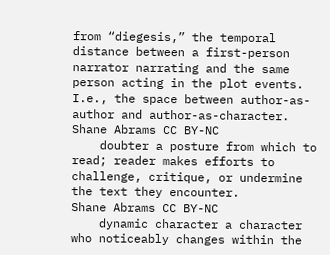from “diegesis,” the temporal distance between a first-person narrator narrating and the same person acting in the plot events. I.e., the space between author-as-author and author-as-character.       Shane Abrams CC BY-NC
    doubter a posture from which to read; reader makes efforts to challenge, critique, or undermine the text they encounter.       Shane Abrams CC BY-NC
    dynamic character a character who noticeably changes within the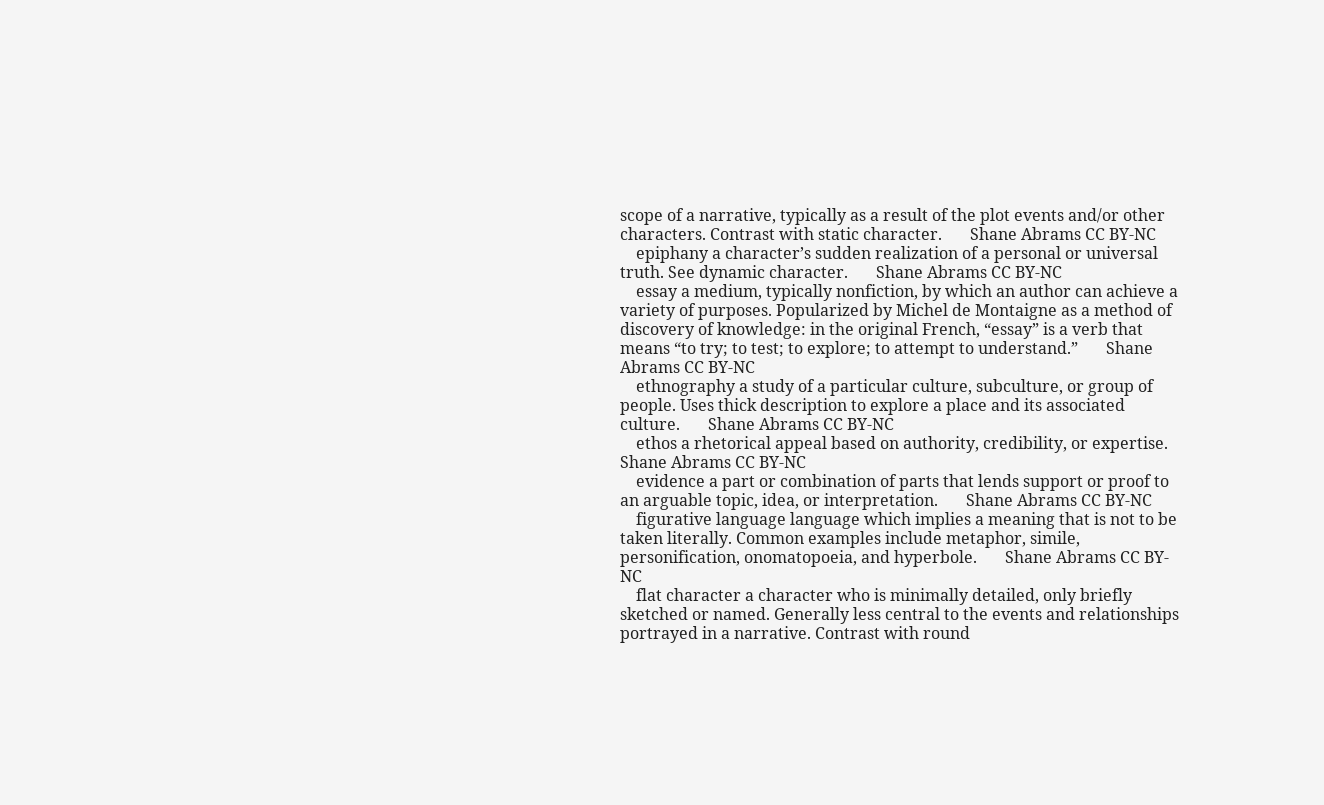scope of a narrative, typically as a result of the plot events and/or other characters. Contrast with static character.       Shane Abrams CC BY-NC
    epiphany a character’s sudden realization of a personal or universal truth. See dynamic character.       Shane Abrams CC BY-NC
    essay a medium, typically nonfiction, by which an author can achieve a variety of purposes. Popularized by Michel de Montaigne as a method of discovery of knowledge: in the original French, “essay” is a verb that means “to try; to test; to explore; to attempt to understand.”       Shane Abrams CC BY-NC
    ethnography a study of a particular culture, subculture, or group of people. Uses thick description to explore a place and its associated culture.       Shane Abrams CC BY-NC
    ethos a rhetorical appeal based on authority, credibility, or expertise.       Shane Abrams CC BY-NC
    evidence a part or combination of parts that lends support or proof to an arguable topic, idea, or interpretation.       Shane Abrams CC BY-NC
    figurative language language which implies a meaning that is not to be taken literally. Common examples include metaphor, simile, personification, onomatopoeia, and hyperbole.       Shane Abrams CC BY-NC
    flat character a character who is minimally detailed, only briefly sketched or named. Generally less central to the events and relationships portrayed in a narrative. Contrast with round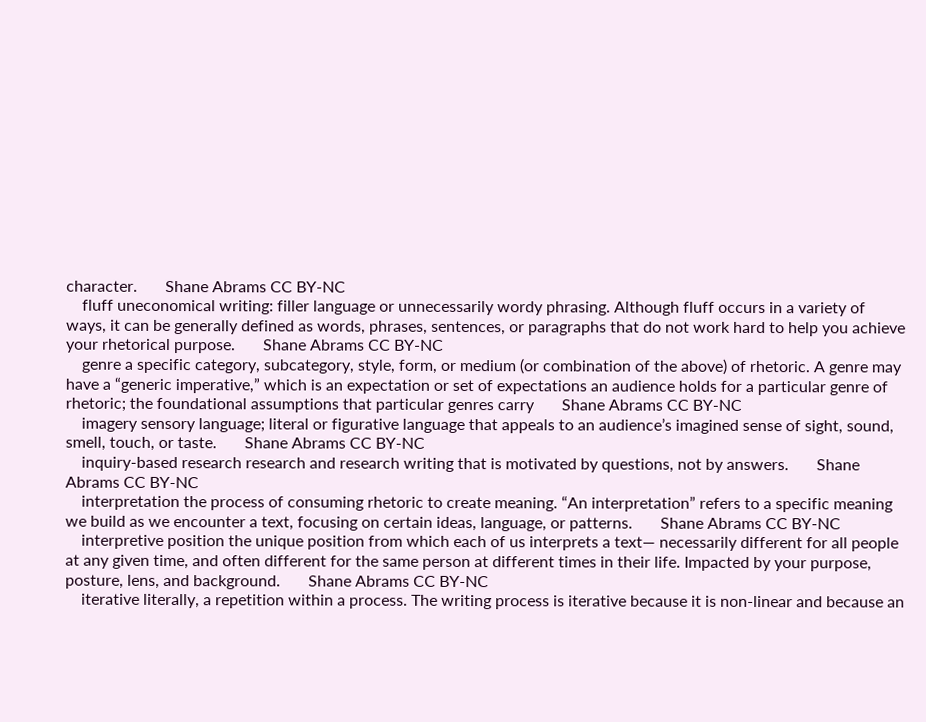character.       Shane Abrams CC BY-NC
    fluff uneconomical writing: filler language or unnecessarily wordy phrasing. Although fluff occurs in a variety of ways, it can be generally defined as words, phrases, sentences, or paragraphs that do not work hard to help you achieve your rhetorical purpose.       Shane Abrams CC BY-NC
    genre a specific category, subcategory, style, form, or medium (or combination of the above) of rhetoric. A genre may have a “generic imperative,” which is an expectation or set of expectations an audience holds for a particular genre of rhetoric; the foundational assumptions that particular genres carry       Shane Abrams CC BY-NC
    imagery sensory language; literal or figurative language that appeals to an audience’s imagined sense of sight, sound, smell, touch, or taste.       Shane Abrams CC BY-NC
    inquiry-based research research and research writing that is motivated by questions, not by answers.       Shane Abrams CC BY-NC
    interpretation the process of consuming rhetoric to create meaning. “An interpretation” refers to a specific meaning we build as we encounter a text, focusing on certain ideas, language, or patterns.       Shane Abrams CC BY-NC
    interpretive position the unique position from which each of us interprets a text— necessarily different for all people at any given time, and often different for the same person at different times in their life. Impacted by your purpose, posture, lens, and background.       Shane Abrams CC BY-NC
    iterative literally, a repetition within a process. The writing process is iterative because it is non-linear and because an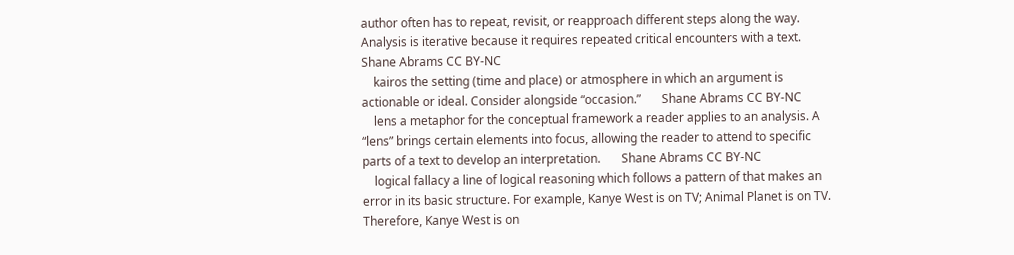author often has to repeat, revisit, or reapproach different steps along the way. Analysis is iterative because it requires repeated critical encounters with a text.       Shane Abrams CC BY-NC
    kairos the setting (time and place) or atmosphere in which an argument is actionable or ideal. Consider alongside “occasion.”       Shane Abrams CC BY-NC
    lens a metaphor for the conceptual framework a reader applies to an analysis. A “lens” brings certain elements into focus, allowing the reader to attend to specific parts of a text to develop an interpretation.       Shane Abrams CC BY-NC
    logical fallacy a line of logical reasoning which follows a pattern of that makes an error in its basic structure. For example, Kanye West is on TV; Animal Planet is on TV. Therefore, Kanye West is on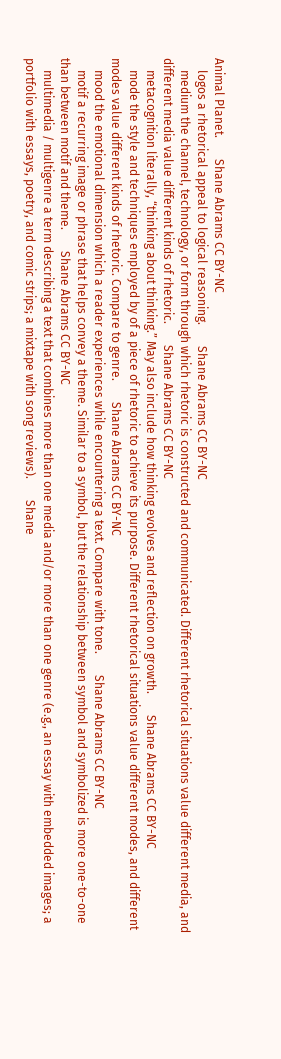Animal Planet.       Shane Abrams CC BY-NC
    logos a rhetorical appeal to logical reasoning.       Shane Abrams CC BY-NC
    medium the channel, technology, or form through which rhetoric is constructed and communicated. Different rhetorical situations value different media, and different media value different kinds of rhetoric.       Shane Abrams CC BY-NC
    metacognition literally, “thinking about thinking.” May also include how thinking evolves and reflection on growth.       Shane Abrams CC BY-NC
    mode the style and techniques employed by of a piece of rhetoric to achieve its purpose. Different rhetorical situations value different modes, and different modes value different kinds of rhetoric. Compare to genre.       Shane Abrams CC BY-NC
    mood the emotional dimension which a reader experiences while encountering a text. Compare with tone.       Shane Abrams CC BY-NC
    motif a recurring image or phrase that helps convey a theme. Similar to a symbol, but the relationship between symbol and symbolized is more one-to-one than between motif and theme.       Shane Abrams CC BY-NC
    multimedia / multigenre a term describing a text that combines more than one media and/or more than one genre (e.g., an essay with embedded images; a portfolio with essays, poetry, and comic strips; a mixtape with song reviews).       Shane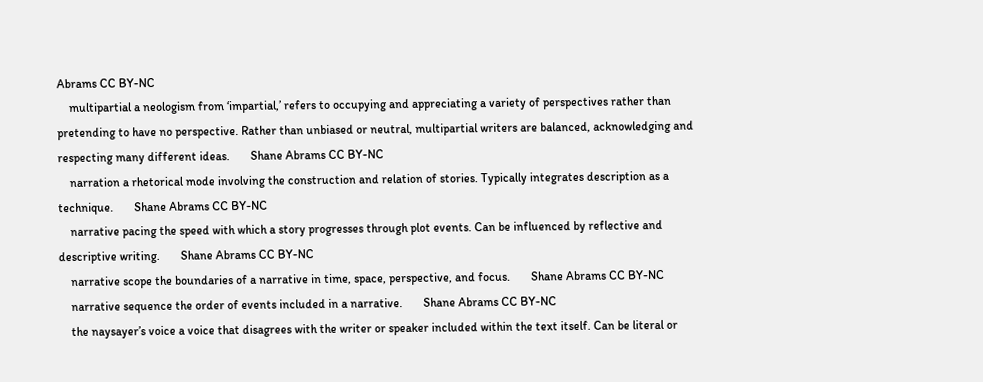Abrams CC BY-NC
    multipartial a neologism from ‘impartial,’ refers to occupying and appreciating a variety of perspectives rather than pretending to have no perspective. Rather than unbiased or neutral, multipartial writers are balanced, acknowledging and respecting many different ideas.       Shane Abrams CC BY-NC
    narration a rhetorical mode involving the construction and relation of stories. Typically integrates description as a technique.       Shane Abrams CC BY-NC
    narrative pacing the speed with which a story progresses through plot events. Can be influenced by reflective and descriptive writing.       Shane Abrams CC BY-NC
    narrative scope the boundaries of a narrative in time, space, perspective, and focus.       Shane Abrams CC BY-NC
    narrative sequence the order of events included in a narrative.       Shane Abrams CC BY-NC
    the naysayer’s voice a voice that disagrees with the writer or speaker included within the text itself. Can be literal or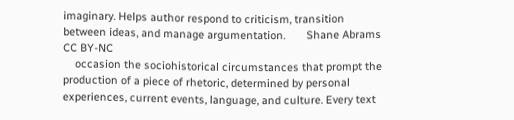imaginary. Helps author respond to criticism, transition between ideas, and manage argumentation.       Shane Abrams CC BY-NC
    occasion the sociohistorical circumstances that prompt the production of a piece of rhetoric, determined by personal experiences, current events, language, and culture. Every text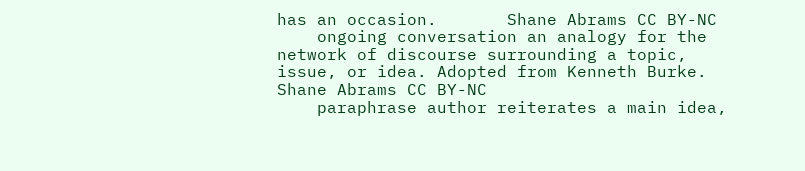has an occasion.       Shane Abrams CC BY-NC
    ongoing conversation an analogy for the network of discourse surrounding a topic, issue, or idea. Adopted from Kenneth Burke.       Shane Abrams CC BY-NC
    paraphrase author reiterates a main idea,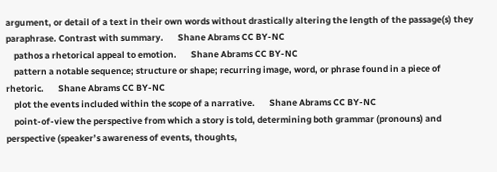argument, or detail of a text in their own words without drastically altering the length of the passage(s) they paraphrase. Contrast with summary.       Shane Abrams CC BY-NC
    pathos a rhetorical appeal to emotion.       Shane Abrams CC BY-NC
    pattern a notable sequence; structure or shape; recurring image, word, or phrase found in a piece of rhetoric.       Shane Abrams CC BY-NC
    plot the events included within the scope of a narrative.       Shane Abrams CC BY-NC
    point-of-view the perspective from which a story is told, determining both grammar (pronouns) and perspective (speaker’s awareness of events, thoughts,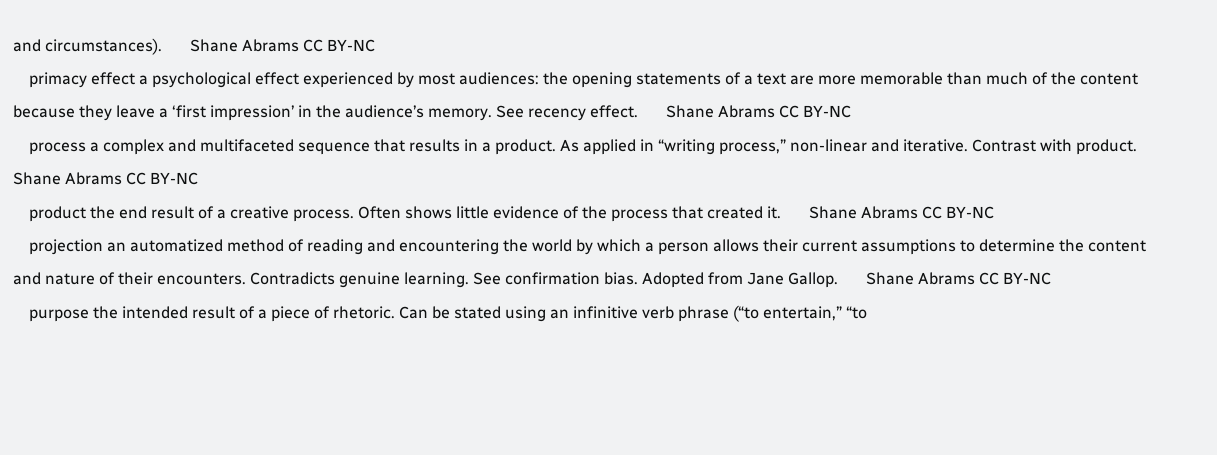and circumstances).       Shane Abrams CC BY-NC
    primacy effect a psychological effect experienced by most audiences: the opening statements of a text are more memorable than much of the content because they leave a ‘first impression’ in the audience’s memory. See recency effect.       Shane Abrams CC BY-NC
    process a complex and multifaceted sequence that results in a product. As applied in “writing process,” non-linear and iterative. Contrast with product.       Shane Abrams CC BY-NC
    product the end result of a creative process. Often shows little evidence of the process that created it.       Shane Abrams CC BY-NC
    projection an automatized method of reading and encountering the world by which a person allows their current assumptions to determine the content and nature of their encounters. Contradicts genuine learning. See confirmation bias. Adopted from Jane Gallop.       Shane Abrams CC BY-NC
    purpose the intended result of a piece of rhetoric. Can be stated using an infinitive verb phrase (“to entertain,” “to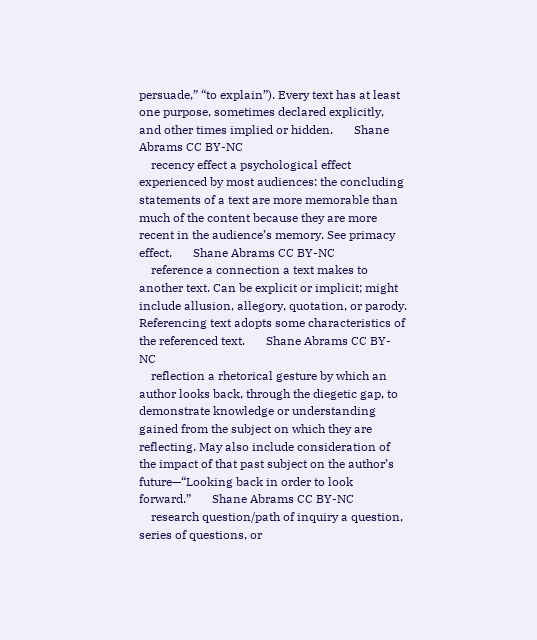persuade,” “to explain”). Every text has at least one purpose, sometimes declared explicitly, and other times implied or hidden.       Shane Abrams CC BY-NC
    recency effect a psychological effect experienced by most audiences: the concluding statements of a text are more memorable than much of the content because they are more recent in the audience’s memory. See primacy effect.       Shane Abrams CC BY-NC
    reference a connection a text makes to another text. Can be explicit or implicit; might include allusion, allegory, quotation, or parody. Referencing text adopts some characteristics of the referenced text.       Shane Abrams CC BY-NC
    reflection a rhetorical gesture by which an author looks back, through the diegetic gap, to demonstrate knowledge or understanding gained from the subject on which they are reflecting. May also include consideration of the impact of that past subject on the author’s future—“Looking back in order to look forward.”       Shane Abrams CC BY-NC
    research question/path of inquiry a question, series of questions, or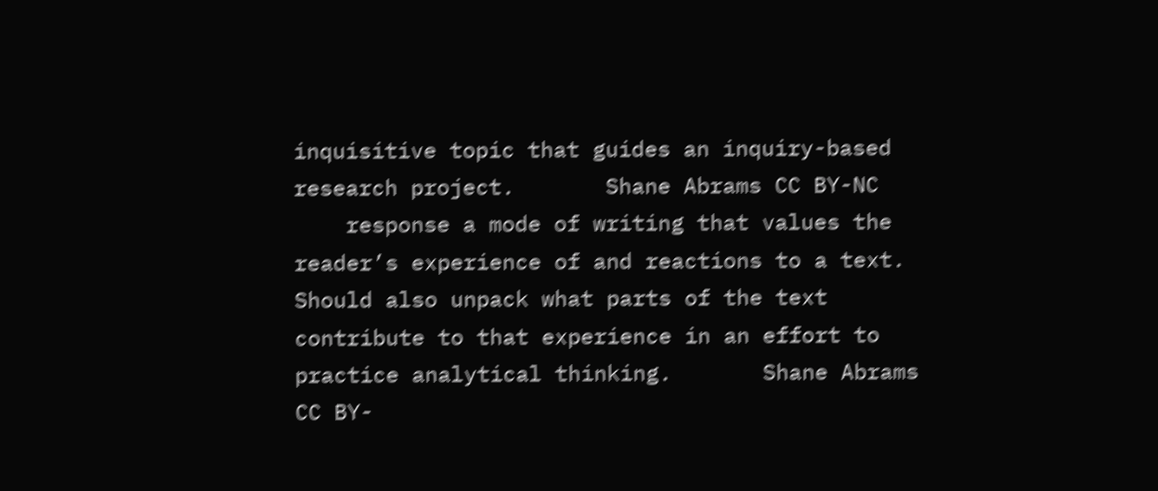inquisitive topic that guides an inquiry-based research project.       Shane Abrams CC BY-NC
    response a mode of writing that values the reader’s experience of and reactions to a text. Should also unpack what parts of the text contribute to that experience in an effort to practice analytical thinking.       Shane Abrams CC BY-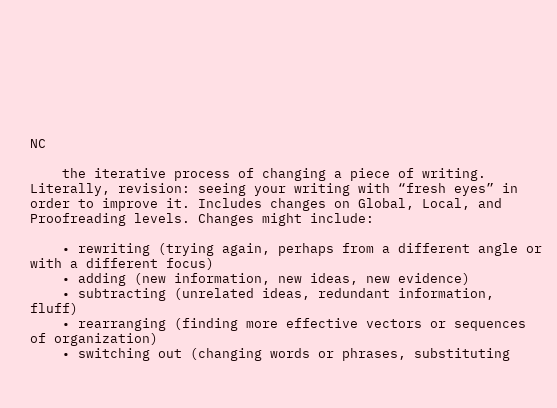NC

    the iterative process of changing a piece of writing. Literally, revision: seeing your writing with “fresh eyes” in order to improve it. Includes changes on Global, Local, and Proofreading levels. Changes might include:

    • rewriting (trying again, perhaps from a different angle or with a different focus)
    • adding (new information, new ideas, new evidence)
    • subtracting (unrelated ideas, redundant information, fluff)
    • rearranging (finding more effective vectors or sequences of organization)
    • switching out (changing words or phrases, substituting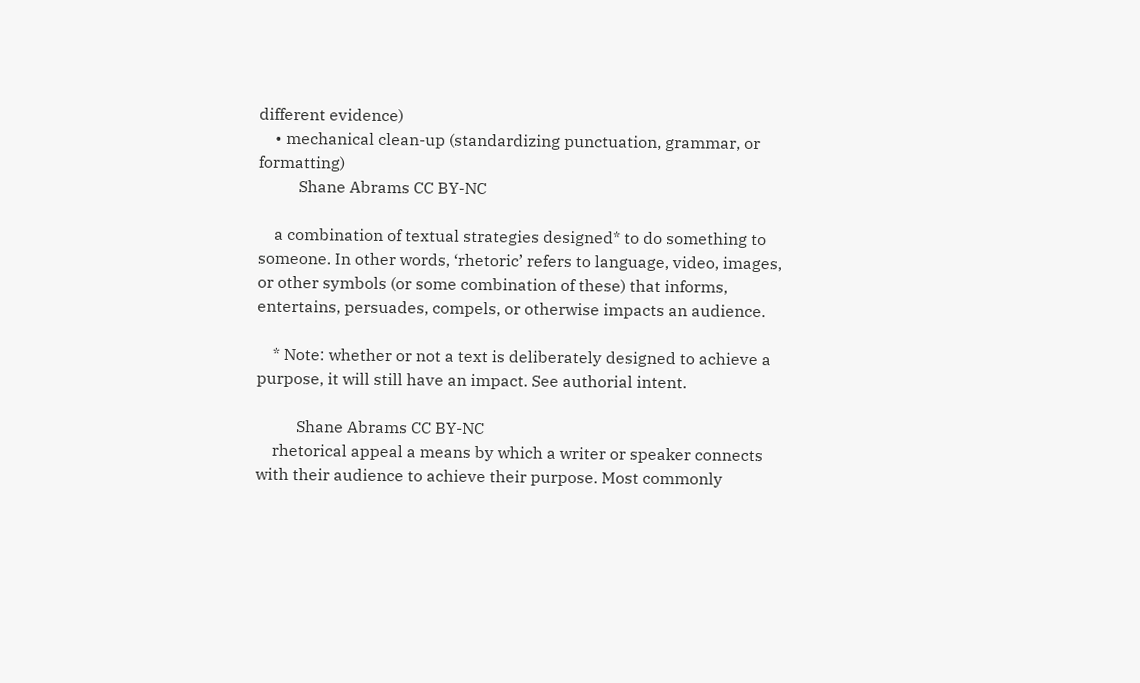different evidence)
    • mechanical clean-up (standardizing punctuation, grammar, or formatting)
          Shane Abrams CC BY-NC

    a combination of textual strategies designed* to do something to someone. In other words, ‘rhetoric’ refers to language, video, images, or other symbols (or some combination of these) that informs, entertains, persuades, compels, or otherwise impacts an audience.

    * Note: whether or not a text is deliberately designed to achieve a purpose, it will still have an impact. See authorial intent.

          Shane Abrams CC BY-NC
    rhetorical appeal a means by which a writer or speaker connects with their audience to achieve their purpose. Most commonly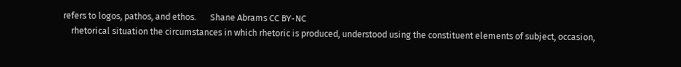refers to logos, pathos, and ethos.       Shane Abrams CC BY-NC
    rhetorical situation the circumstances in which rhetoric is produced, understood using the constituent elements of subject, occasion,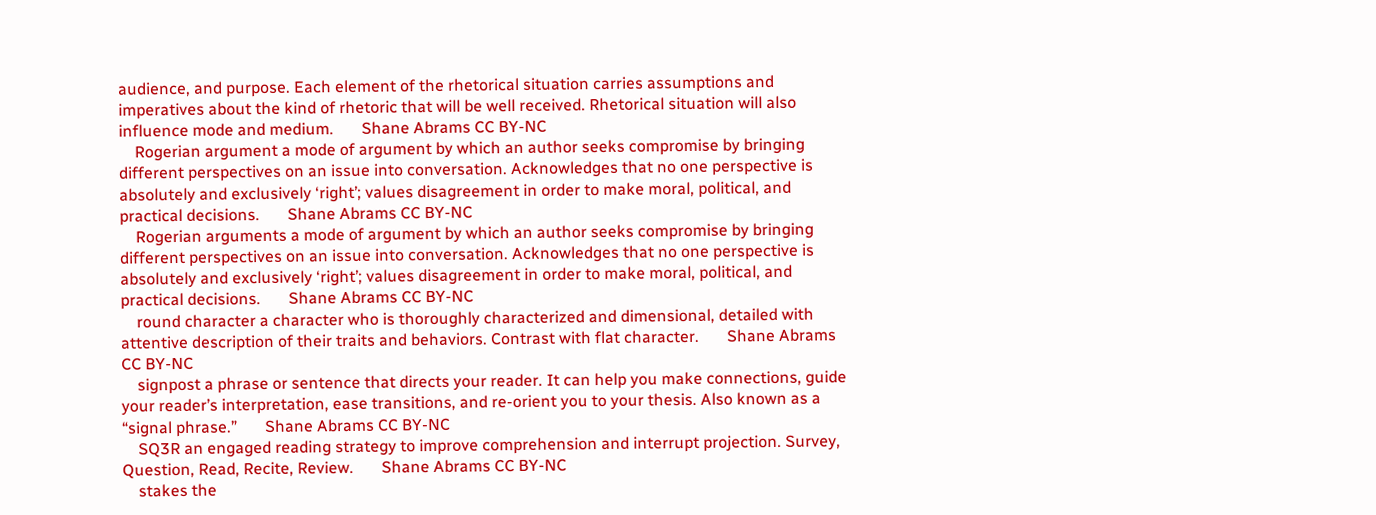audience, and purpose. Each element of the rhetorical situation carries assumptions and imperatives about the kind of rhetoric that will be well received. Rhetorical situation will also influence mode and medium.       Shane Abrams CC BY-NC
    Rogerian argument a mode of argument by which an author seeks compromise by bringing different perspectives on an issue into conversation. Acknowledges that no one perspective is absolutely and exclusively ‘right’; values disagreement in order to make moral, political, and practical decisions.       Shane Abrams CC BY-NC
    Rogerian arguments a mode of argument by which an author seeks compromise by bringing different perspectives on an issue into conversation. Acknowledges that no one perspective is absolutely and exclusively ‘right’; values disagreement in order to make moral, political, and practical decisions.       Shane Abrams CC BY-NC
    round character a character who is thoroughly characterized and dimensional, detailed with attentive description of their traits and behaviors. Contrast with flat character.       Shane Abrams CC BY-NC
    signpost a phrase or sentence that directs your reader. It can help you make connections, guide your reader’s interpretation, ease transitions, and re-orient you to your thesis. Also known as a “signal phrase.”       Shane Abrams CC BY-NC
    SQ3R an engaged reading strategy to improve comprehension and interrupt projection. Survey, Question, Read, Recite, Review.       Shane Abrams CC BY-NC
    stakes the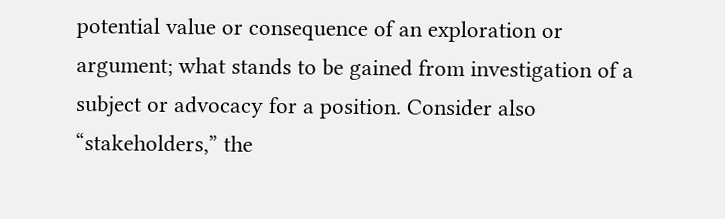potential value or consequence of an exploration or argument; what stands to be gained from investigation of a subject or advocacy for a position. Consider also “stakeholders,” the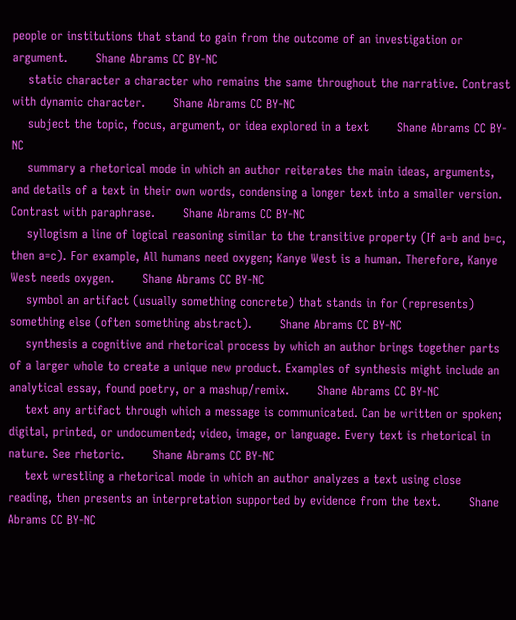people or institutions that stand to gain from the outcome of an investigation or argument.       Shane Abrams CC BY-NC
    static character a character who remains the same throughout the narrative. Contrast with dynamic character.       Shane Abrams CC BY-NC
    subject the topic, focus, argument, or idea explored in a text       Shane Abrams CC BY-NC
    summary a rhetorical mode in which an author reiterates the main ideas, arguments, and details of a text in their own words, condensing a longer text into a smaller version. Contrast with paraphrase.       Shane Abrams CC BY-NC
    syllogism a line of logical reasoning similar to the transitive property (If a=b and b=c, then a=c). For example, All humans need oxygen; Kanye West is a human. Therefore, Kanye West needs oxygen.       Shane Abrams CC BY-NC
    symbol an artifact (usually something concrete) that stands in for (represents) something else (often something abstract).       Shane Abrams CC BY-NC
    synthesis a cognitive and rhetorical process by which an author brings together parts of a larger whole to create a unique new product. Examples of synthesis might include an analytical essay, found poetry, or a mashup/remix.       Shane Abrams CC BY-NC
    text any artifact through which a message is communicated. Can be written or spoken; digital, printed, or undocumented; video, image, or language. Every text is rhetorical in nature. See rhetoric.       Shane Abrams CC BY-NC
    text wrestling a rhetorical mode in which an author analyzes a text using close reading, then presents an interpretation supported by evidence from the text.       Shane Abrams CC BY-NC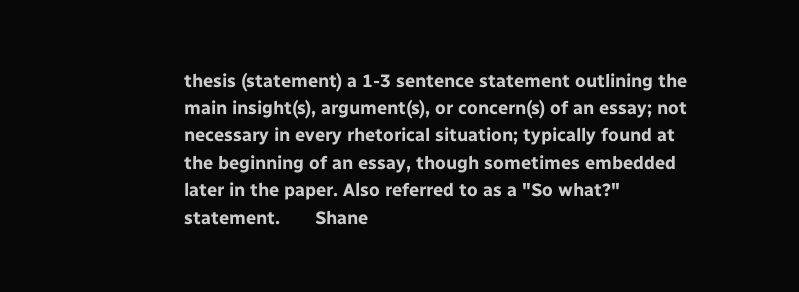thesis (statement) a 1-3 sentence statement outlining the main insight(s), argument(s), or concern(s) of an essay; not necessary in every rhetorical situation; typically found at the beginning of an essay, though sometimes embedded later in the paper. Also referred to as a "So what?" statement.       Shane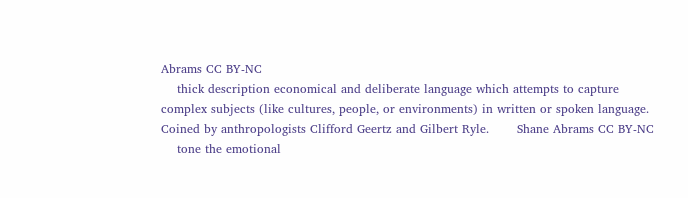Abrams CC BY-NC
    thick description economical and deliberate language which attempts to capture complex subjects (like cultures, people, or environments) in written or spoken language. Coined by anthropologists Clifford Geertz and Gilbert Ryle.       Shane Abrams CC BY-NC
    tone the emotional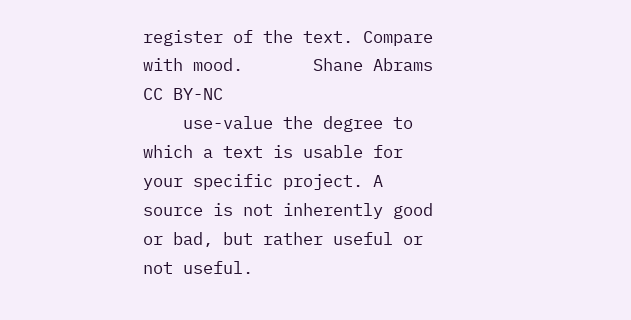register of the text. Compare with mood.       Shane Abrams CC BY-NC
    use-value the degree to which a text is usable for your specific project. A source is not inherently good or bad, but rather useful or not useful.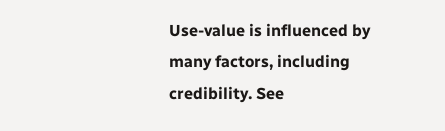Use-value is influenced by many factors, including credibility. See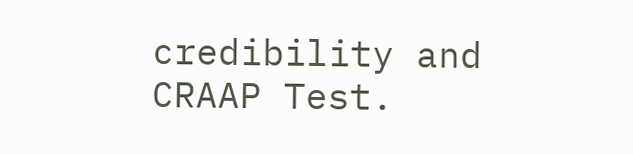credibility and CRAAP Test.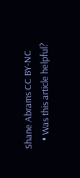Shane Abrams CC BY-NC
    • Was this article helpful?